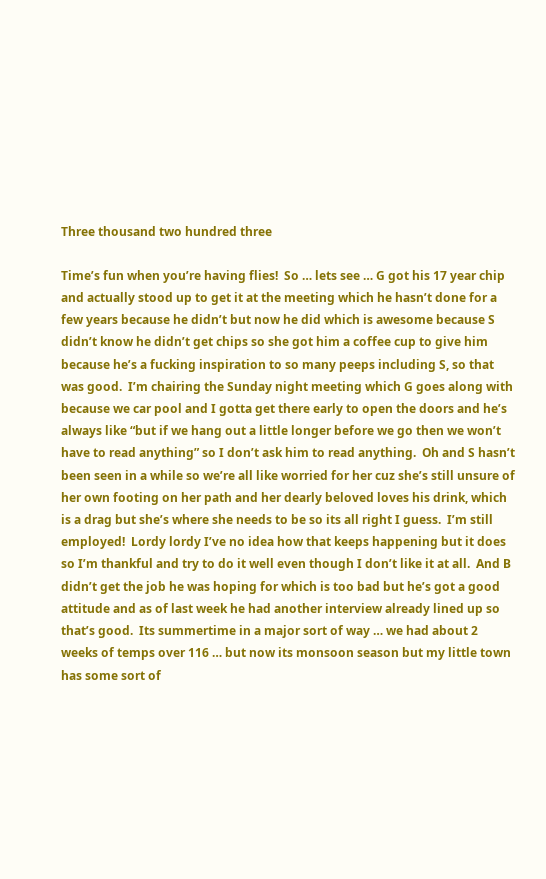Three thousand two hundred three

Time’s fun when you’re having flies!  So … lets see … G got his 17 year chip and actually stood up to get it at the meeting which he hasn’t done for a few years because he didn’t but now he did which is awesome because S didn’t know he didn’t get chips so she got him a coffee cup to give him because he’s a fucking inspiration to so many peeps including S, so that was good.  I’m chairing the Sunday night meeting which G goes along with because we car pool and I gotta get there early to open the doors and he’s always like “but if we hang out a little longer before we go then we won’t have to read anything” so I don’t ask him to read anything.  Oh and S hasn’t been seen in a while so we’re all like worried for her cuz she’s still unsure of her own footing on her path and her dearly beloved loves his drink, which is a drag but she’s where she needs to be so its all right I guess.  I’m still employed!  Lordy lordy I’ve no idea how that keeps happening but it does so I’m thankful and try to do it well even though I don’t like it at all.  And B didn’t get the job he was hoping for which is too bad but he’s got a good attitude and as of last week he had another interview already lined up so that’s good.  Its summertime in a major sort of way … we had about 2 weeks of temps over 116 … but now its monsoon season but my little town has some sort of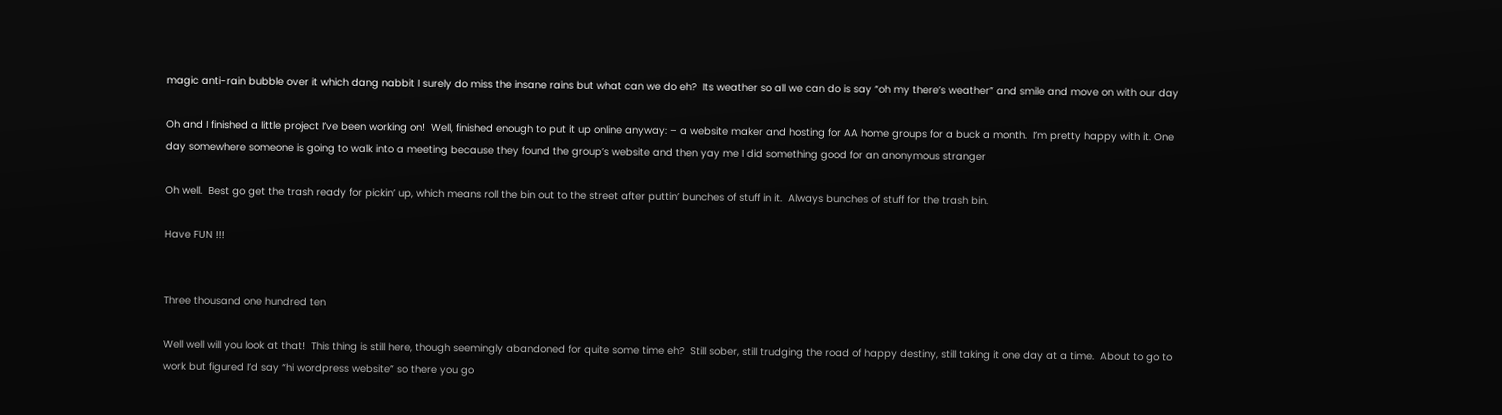magic anti-rain bubble over it which dang nabbit I surely do miss the insane rains but what can we do eh?  Its weather so all we can do is say “oh my there’s weather” and smile and move on with our day

Oh and I finished a little project I’ve been working on!  Well, finished enough to put it up online anyway: – a website maker and hosting for AA home groups for a buck a month.  I’m pretty happy with it. One day somewhere someone is going to walk into a meeting because they found the group’s website and then yay me I did something good for an anonymous stranger

Oh well.  Best go get the trash ready for pickin’ up, which means roll the bin out to the street after puttin’ bunches of stuff in it.  Always bunches of stuff for the trash bin.

Have FUN !!!


Three thousand one hundred ten

Well well will you look at that!  This thing is still here, though seemingly abandoned for quite some time eh?  Still sober, still trudging the road of happy destiny, still taking it one day at a time.  About to go to work but figured I’d say “hi wordpress website” so there you go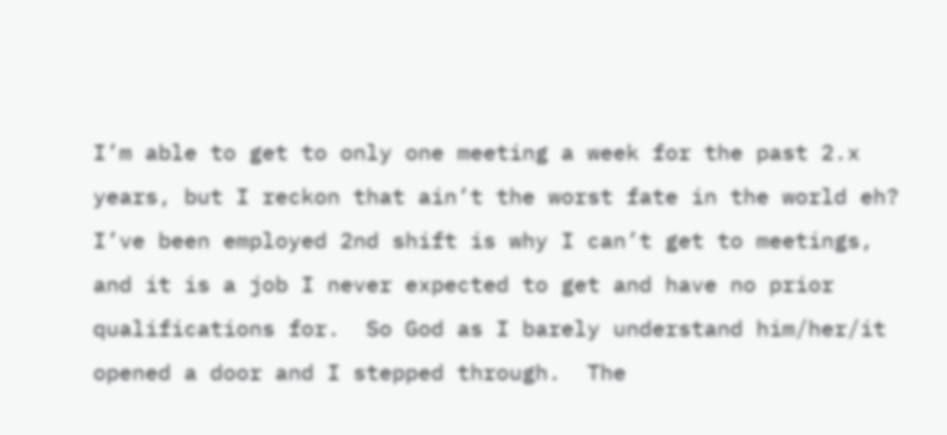I’m able to get to only one meeting a week for the past 2.x years, but I reckon that ain’t the worst fate in the world eh?  I’ve been employed 2nd shift is why I can’t get to meetings, and it is a job I never expected to get and have no prior qualifications for.  So God as I barely understand him/her/it opened a door and I stepped through.  The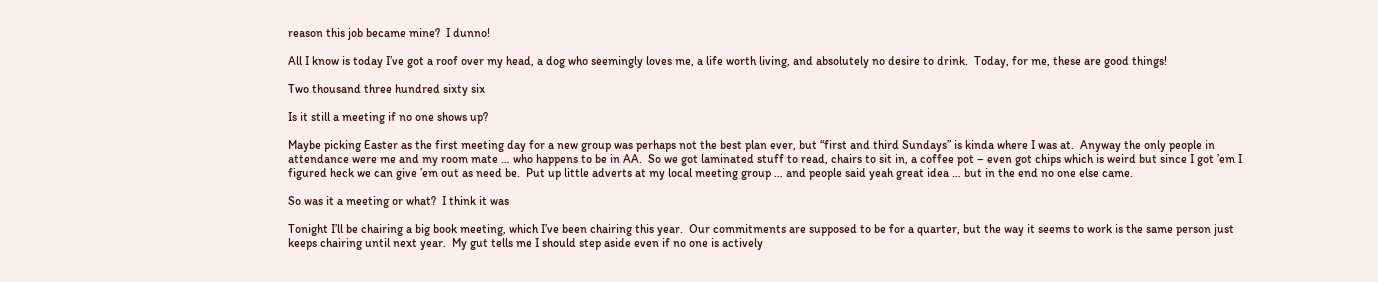reason this job became mine?  I dunno!

All I know is today I’ve got a roof over my head, a dog who seemingly loves me, a life worth living, and absolutely no desire to drink.  Today, for me, these are good things!

Two thousand three hundred sixty six

Is it still a meeting if no one shows up?

Maybe picking Easter as the first meeting day for a new group was perhaps not the best plan ever, but “first and third Sundays” is kinda where I was at.  Anyway the only people in attendance were me and my room mate … who happens to be in AA.  So we got laminated stuff to read, chairs to sit in, a coffee pot – even got chips which is weird but since I got ’em I figured heck we can give ’em out as need be.  Put up little adverts at my local meeting group … and people said yeah great idea … but in the end no one else came.

So was it a meeting or what?  I think it was

Tonight I’ll be chairing a big book meeting, which I’ve been chairing this year.  Our commitments are supposed to be for a quarter, but the way it seems to work is the same person just keeps chairing until next year.  My gut tells me I should step aside even if no one is actively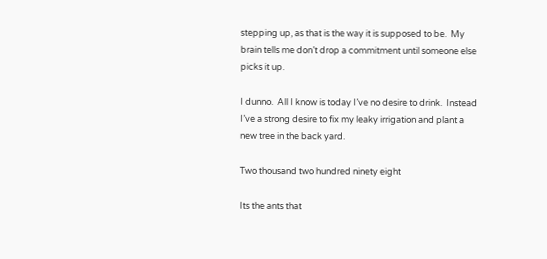stepping up, as that is the way it is supposed to be.  My brain tells me don’t drop a commitment until someone else picks it up.

I dunno.  All I know is today I’ve no desire to drink.  Instead I’ve a strong desire to fix my leaky irrigation and plant a new tree in the back yard.

Two thousand two hundred ninety eight

Its the ants that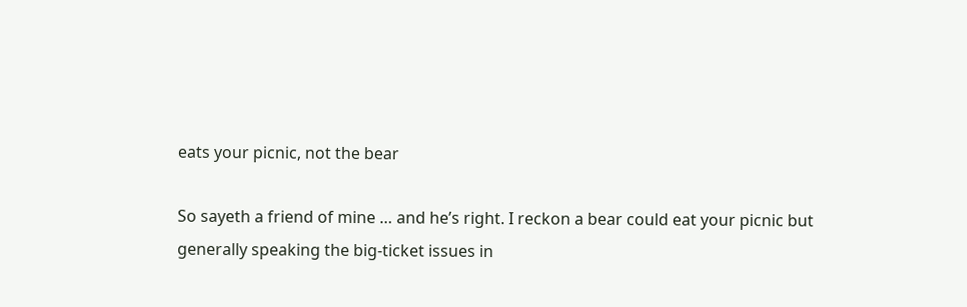eats your picnic, not the bear

So sayeth a friend of mine … and he’s right. I reckon a bear could eat your picnic but generally speaking the big-ticket issues in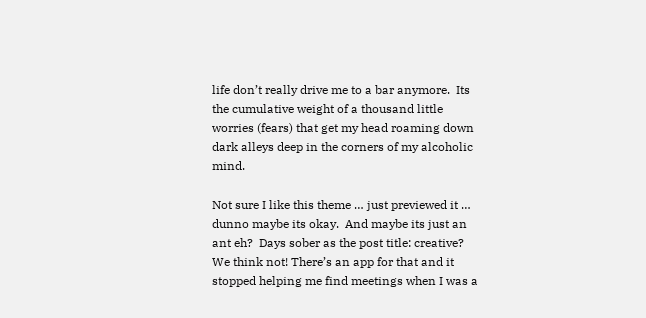life don’t really drive me to a bar anymore.  Its the cumulative weight of a thousand little worries (fears) that get my head roaming down dark alleys deep in the corners of my alcoholic mind.

Not sure I like this theme … just previewed it … dunno maybe its okay.  And maybe its just an ant eh?  Days sober as the post title: creative?  We think not! There’s an app for that and it stopped helping me find meetings when I was a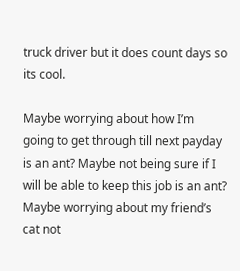truck driver but it does count days so its cool.

Maybe worrying about how I’m going to get through till next payday is an ant? Maybe not being sure if I will be able to keep this job is an ant? Maybe worrying about my friend’s cat not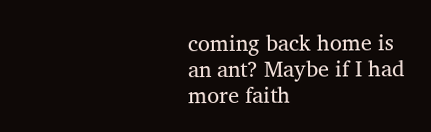coming back home is an ant? Maybe if I had more faith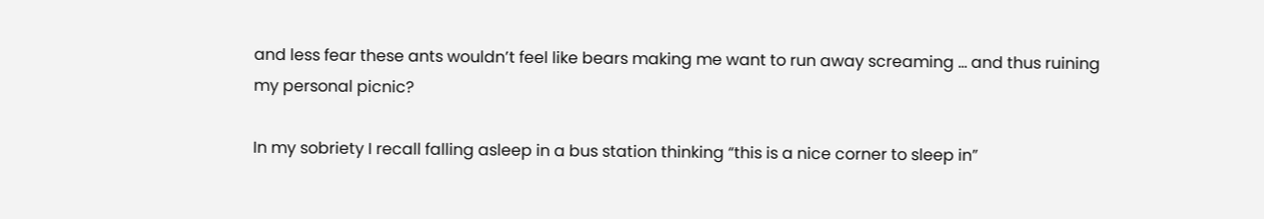and less fear these ants wouldn’t feel like bears making me want to run away screaming … and thus ruining my personal picnic?

In my sobriety I recall falling asleep in a bus station thinking “this is a nice corner to sleep in”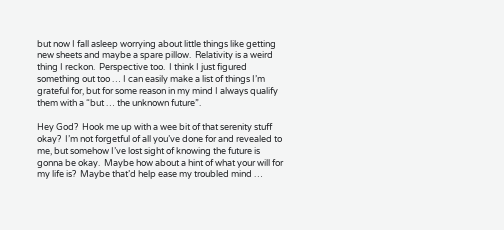but now I fall asleep worrying about little things like getting new sheets and maybe a spare pillow.  Relativity is a weird thing I reckon.  Perspective too.  I think I just figured something out too … I can easily make a list of things I’m grateful for, but for some reason in my mind I always qualify them with a “but … the unknown future”.

Hey God?  Hook me up with a wee bit of that serenity stuff okay?  I’m not forgetful of all you’ve done for and revealed to me, but somehow I’ve lost sight of knowing the future is gonna be okay.  Maybe how about a hint of what your will for my life is?  Maybe that’d help ease my troubled mind …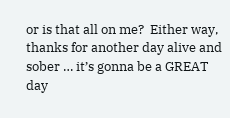or is that all on me?  Either way, thanks for another day alive and sober … it’s gonna be a GREAT day